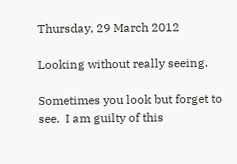Thursday, 29 March 2012

Looking without really seeing.

Sometimes you look but forget to see.  I am guilty of this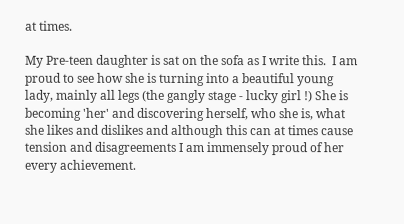at times.

My Pre-teen daughter is sat on the sofa as I write this.  I am proud to see how she is turning into a beautiful young lady, mainly all legs (the gangly stage - lucky girl !) She is becoming 'her' and discovering herself, who she is, what she likes and dislikes and although this can at times cause tension and disagreements I am immensely proud of her every achievement.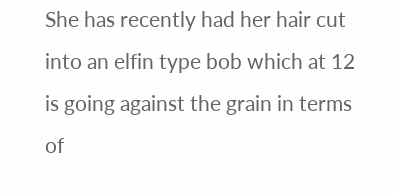She has recently had her hair cut into an elfin type bob which at 12 is going against the grain in terms of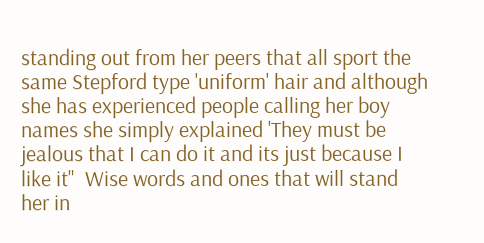standing out from her peers that all sport the same Stepford type 'uniform' hair and although she has experienced people calling her boy names she simply explained 'They must be jealous that I can do it and its just because I like it"  Wise words and ones that will stand her in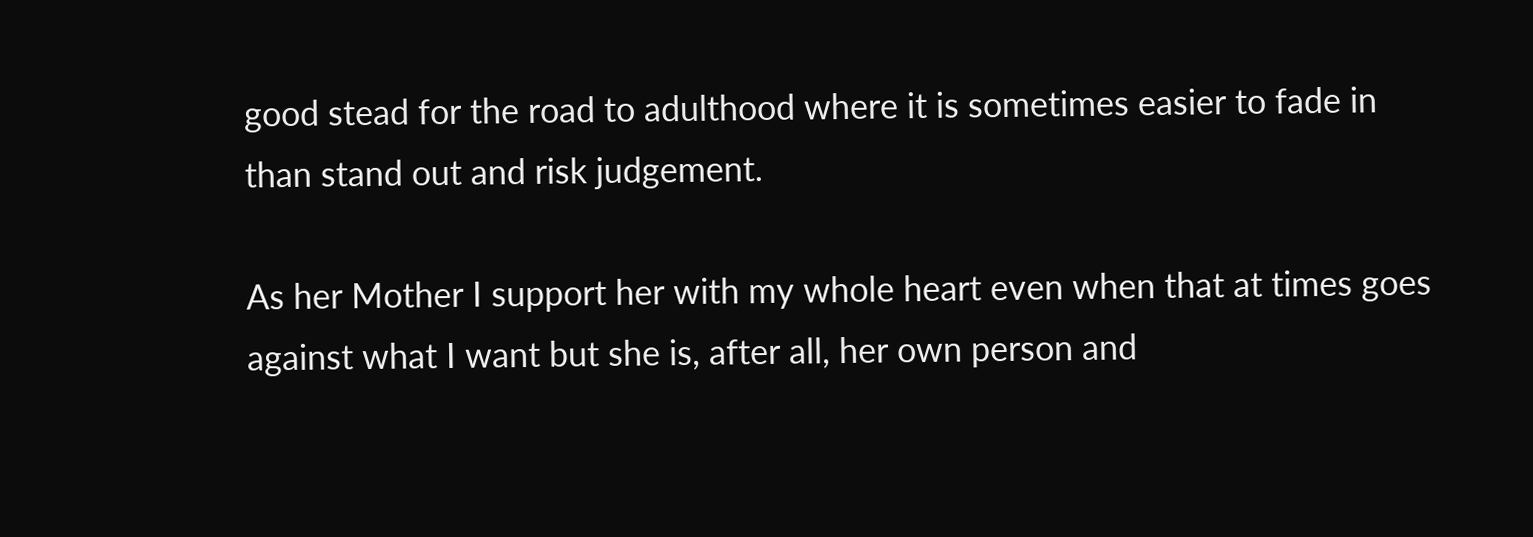good stead for the road to adulthood where it is sometimes easier to fade in than stand out and risk judgement.

As her Mother I support her with my whole heart even when that at times goes against what I want but she is, after all, her own person and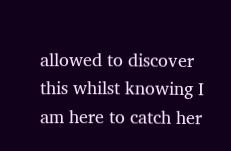allowed to discover this whilst knowing I am here to catch her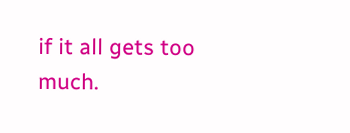if it all gets too much.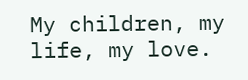My children, my life, my love.